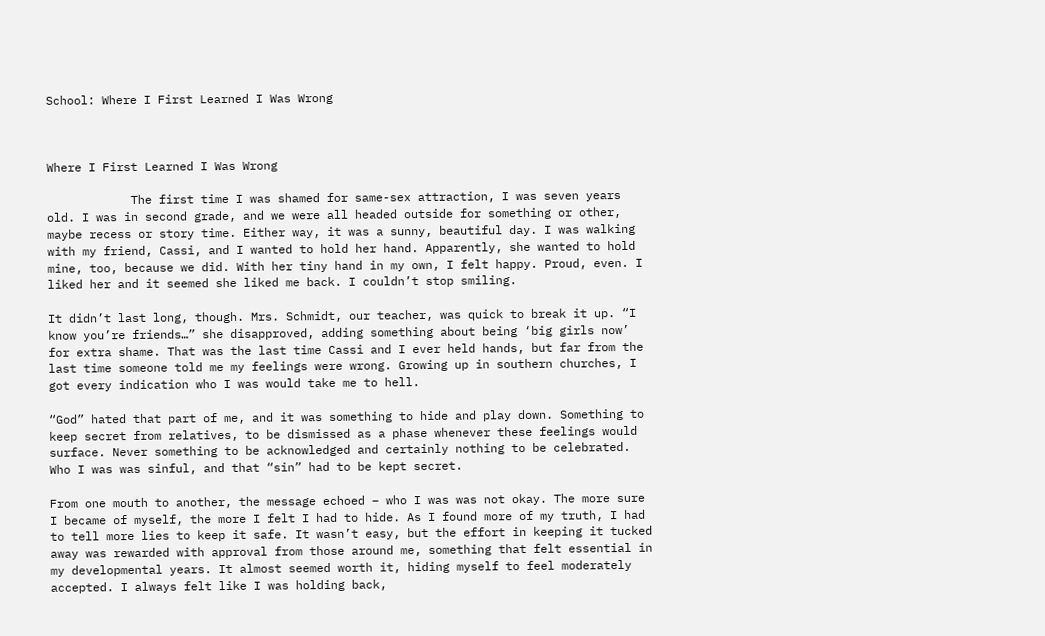School: Where I First Learned I Was Wrong



Where I First Learned I Was Wrong

            The first time I was shamed for same-sex attraction, I was seven years old. I was in second grade, and we were all headed outside for something or other, maybe recess or story time. Either way, it was a sunny, beautiful day. I was walking with my friend, Cassi, and I wanted to hold her hand. Apparently, she wanted to hold mine, too, because we did. With her tiny hand in my own, I felt happy. Proud, even. I liked her and it seemed she liked me back. I couldn’t stop smiling.

It didn’t last long, though. Mrs. Schmidt, our teacher, was quick to break it up. “I know you’re friends…” she disapproved, adding something about being ‘big girls now’ for extra shame. That was the last time Cassi and I ever held hands, but far from the last time someone told me my feelings were wrong. Growing up in southern churches, I got every indication who I was would take me to hell.

“God” hated that part of me, and it was something to hide and play down. Something to keep secret from relatives, to be dismissed as a phase whenever these feelings would surface. Never something to be acknowledged and certainly nothing to be celebrated. Who I was was sinful, and that “sin” had to be kept secret.

From one mouth to another, the message echoed – who I was was not okay. The more sure I became of myself, the more I felt I had to hide. As I found more of my truth, I had to tell more lies to keep it safe. It wasn’t easy, but the effort in keeping it tucked away was rewarded with approval from those around me, something that felt essential in my developmental years. It almost seemed worth it, hiding myself to feel moderately accepted. I always felt like I was holding back,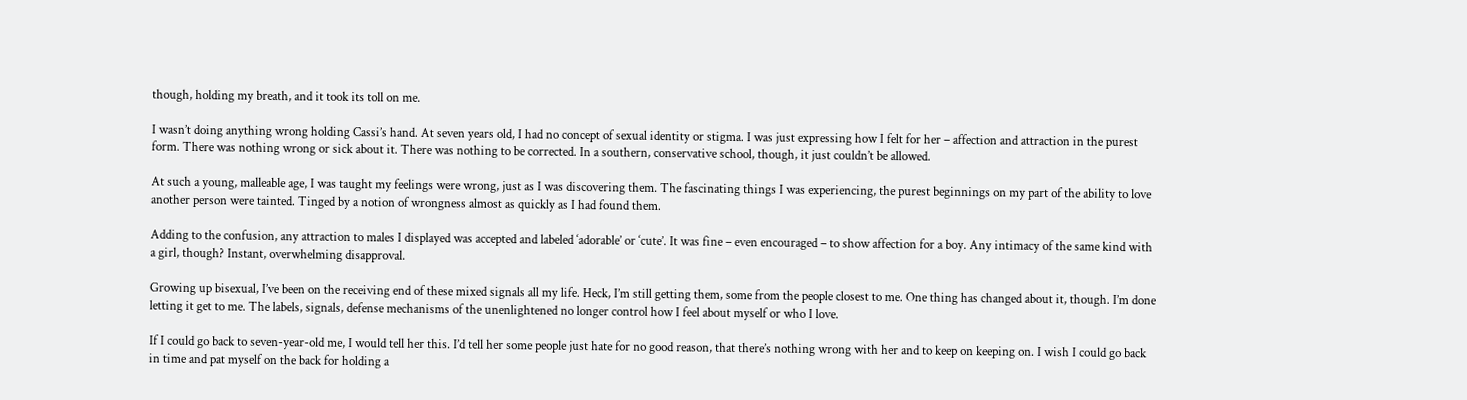though, holding my breath, and it took its toll on me.

I wasn’t doing anything wrong holding Cassi’s hand. At seven years old, I had no concept of sexual identity or stigma. I was just expressing how I felt for her – affection and attraction in the purest form. There was nothing wrong or sick about it. There was nothing to be corrected. In a southern, conservative school, though, it just couldn’t be allowed.

At such a young, malleable age, I was taught my feelings were wrong, just as I was discovering them. The fascinating things I was experiencing, the purest beginnings on my part of the ability to love another person were tainted. Tinged by a notion of wrongness almost as quickly as I had found them.

Adding to the confusion, any attraction to males I displayed was accepted and labeled ‘adorable’ or ‘cute’. It was fine – even encouraged – to show affection for a boy. Any intimacy of the same kind with a girl, though? Instant, overwhelming disapproval.

Growing up bisexual, I’ve been on the receiving end of these mixed signals all my life. Heck, I’m still getting them, some from the people closest to me. One thing has changed about it, though. I’m done letting it get to me. The labels, signals, defense mechanisms of the unenlightened no longer control how I feel about myself or who I love.

If I could go back to seven-year-old me, I would tell her this. I’d tell her some people just hate for no good reason, that there’s nothing wrong with her and to keep on keeping on. I wish I could go back in time and pat myself on the back for holding a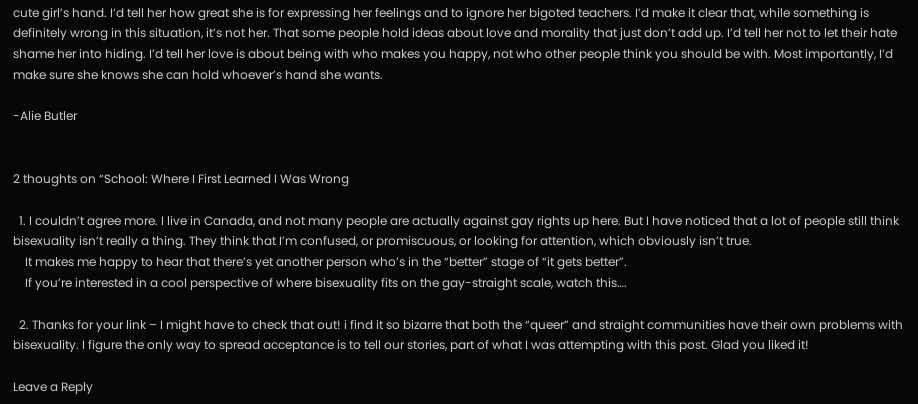cute girl’s hand. I’d tell her how great she is for expressing her feelings and to ignore her bigoted teachers. I’d make it clear that, while something is definitely wrong in this situation, it’s not her. That some people hold ideas about love and morality that just don’t add up. I’d tell her not to let their hate shame her into hiding. I’d tell her love is about being with who makes you happy, not who other people think you should be with. Most importantly, I’d make sure she knows she can hold whoever’s hand she wants.

-Alie Butler


2 thoughts on “School: Where I First Learned I Was Wrong

  1. I couldn’t agree more. I live in Canada, and not many people are actually against gay rights up here. But I have noticed that a lot of people still think bisexuality isn’t really a thing. They think that I’m confused, or promiscuous, or looking for attention, which obviously isn’t true.
    It makes me happy to hear that there’s yet another person who’s in the “better” stage of “it gets better”.
    If you’re interested in a cool perspective of where bisexuality fits on the gay-straight scale, watch this….

  2. Thanks for your link – I might have to check that out! i find it so bizarre that both the “queer” and straight communities have their own problems with bisexuality. I figure the only way to spread acceptance is to tell our stories, part of what I was attempting with this post. Glad you liked it!

Leave a Reply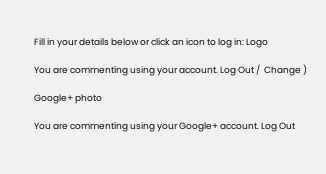Fill in your details below or click an icon to log in: Logo

You are commenting using your account. Log Out /  Change )

Google+ photo

You are commenting using your Google+ account. Log Out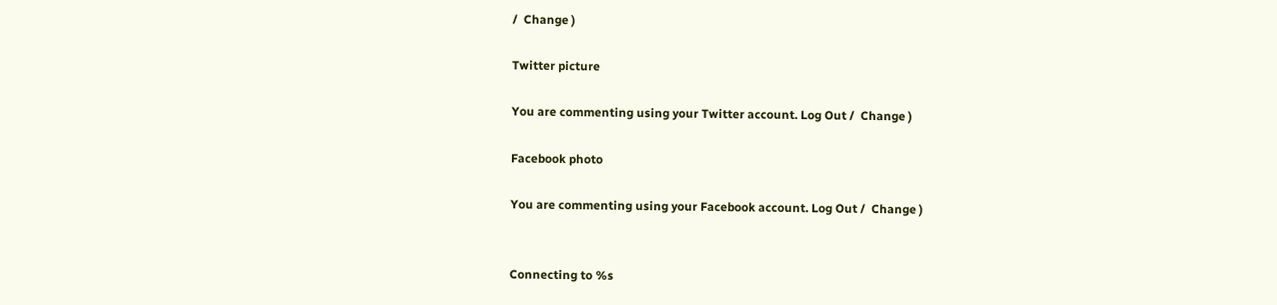/  Change )

Twitter picture

You are commenting using your Twitter account. Log Out /  Change )

Facebook photo

You are commenting using your Facebook account. Log Out /  Change )


Connecting to %s